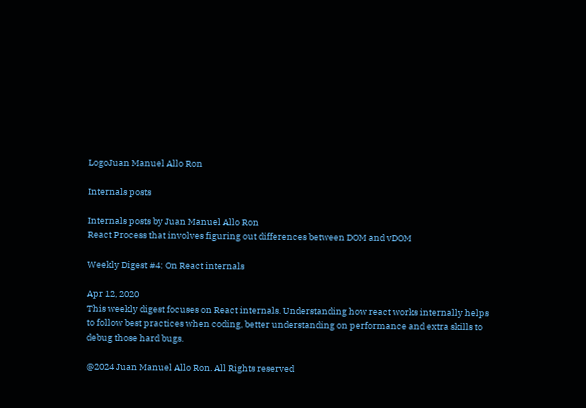LogoJuan Manuel Allo Ron

Internals posts

Internals posts by Juan Manuel Allo Ron
React Process that involves figuring out differences between DOM and vDOM

Weekly Digest #4: On React internals

Apr 12, 2020
This weekly digest focuses on React internals. Understanding how react works internally helps to follow best practices when coding, better understanding on performance and extra skills to debug those hard bugs.

@2024 Juan Manuel Allo Ron. All Rights reserved